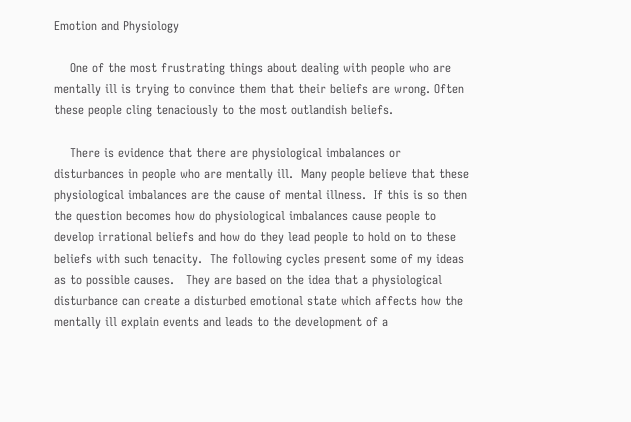Emotion and Physiology

    One of the most frustrating things about dealing with people who are mentally ill is trying to convince them that their beliefs are wrong. Often these people cling tenaciously to the most outlandish beliefs.

    There is evidence that there are physiological imbalances or disturbances in people who are mentally ill.  Many people believe that these physiological imbalances are the cause of mental illness.  If this is so then the question becomes how do physiological imbalances cause people to develop irrational beliefs and how do they lead people to hold on to these beliefs with such tenacity.  The following cycles present some of my ideas as to possible causes.   They are based on the idea that a physiological disturbance can create a disturbed emotional state which affects how the mentally ill explain events and leads to the development of a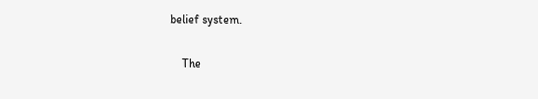belief system.

    The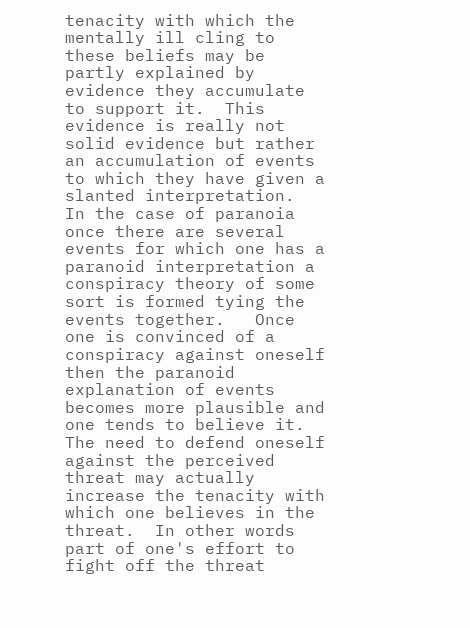tenacity with which the mentally ill cling to these beliefs may be partly explained by evidence they accumulate to support it.  This evidence is really not solid evidence but rather an accumulation of events to which they have given a slanted interpretation.   In the case of paranoia once there are several events for which one has a paranoid interpretation a conspiracy theory of some sort is formed tying the events together.   Once one is convinced of a conspiracy against oneself then the paranoid explanation of events becomes more plausible and one tends to believe it.  The need to defend oneself against the perceived threat may actually increase the tenacity with which one believes in the threat.  In other words part of one's effort to fight off the threat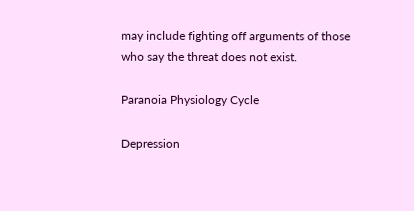may include fighting off arguments of those who say the threat does not exist.

Paranoia Physiology Cycle

Depression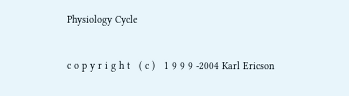Physiology Cycle

c o p y r i g h t   ( c )   1 9 9 9 -2004 Karl Ericson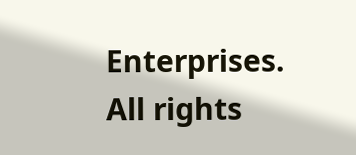Enterprises.  All rights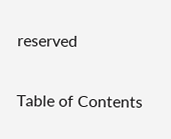reserved

Table of Contents